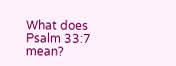What does Psalm 33:7 mean?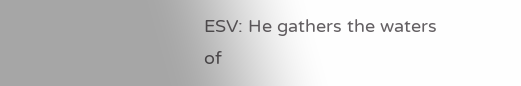ESV: He gathers the waters of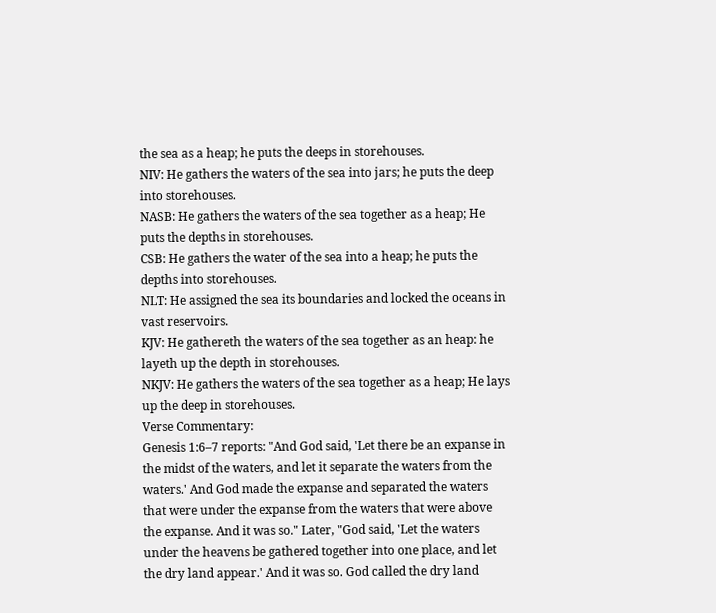the sea as a heap; he puts the deeps in storehouses.
NIV: He gathers the waters of the sea into jars; he puts the deep into storehouses.
NASB: He gathers the waters of the sea together as a heap; He puts the depths in storehouses.
CSB: He gathers the water of the sea into a heap; he puts the depths into storehouses.
NLT: He assigned the sea its boundaries and locked the oceans in vast reservoirs.
KJV: He gathereth the waters of the sea together as an heap: he layeth up the depth in storehouses.
NKJV: He gathers the waters of the sea together as a heap; He lays up the deep in storehouses.
Verse Commentary:
Genesis 1:6–7 reports: "And God said, 'Let there be an expanse in the midst of the waters, and let it separate the waters from the waters.' And God made the expanse and separated the waters that were under the expanse from the waters that were above the expanse. And it was so." Later, "God said, 'Let the waters under the heavens be gathered together into one place, and let the dry land appear.' And it was so. God called the dry land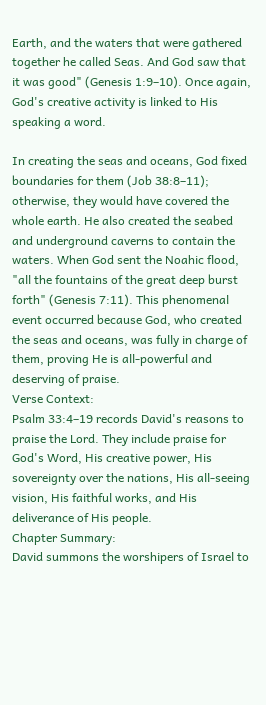Earth, and the waters that were gathered together he called Seas. And God saw that it was good" (Genesis 1:9–10). Once again, God's creative activity is linked to His speaking a word.

In creating the seas and oceans, God fixed boundaries for them (Job 38:8–11); otherwise, they would have covered the whole earth. He also created the seabed and underground caverns to contain the waters. When God sent the Noahic flood, "all the fountains of the great deep burst forth" (Genesis 7:11). This phenomenal event occurred because God, who created the seas and oceans, was fully in charge of them, proving He is all-powerful and deserving of praise.
Verse Context:
Psalm 33:4–19 records David's reasons to praise the Lord. They include praise for God's Word, His creative power, His sovereignty over the nations, His all-seeing vision, His faithful works, and His deliverance of His people.
Chapter Summary:
David summons the worshipers of Israel to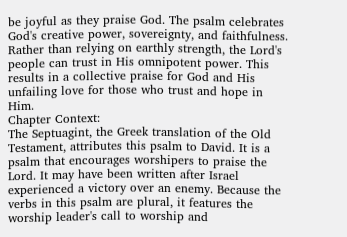be joyful as they praise God. The psalm celebrates God's creative power, sovereignty, and faithfulness. Rather than relying on earthly strength, the Lord's people can trust in His omnipotent power. This results in a collective praise for God and His unfailing love for those who trust and hope in Him.
Chapter Context:
The Septuagint, the Greek translation of the Old Testament, attributes this psalm to David. It is a psalm that encourages worshipers to praise the Lord. It may have been written after Israel experienced a victory over an enemy. Because the verbs in this psalm are plural, it features the worship leader's call to worship and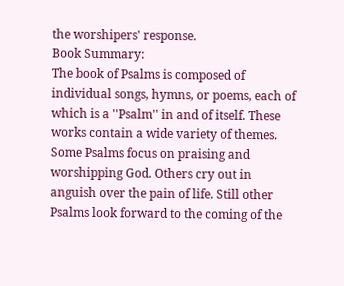the worshipers' response.
Book Summary:
The book of Psalms is composed of individual songs, hymns, or poems, each of which is a ''Psalm'' in and of itself. These works contain a wide variety of themes. Some Psalms focus on praising and worshipping God. Others cry out in anguish over the pain of life. Still other Psalms look forward to the coming of the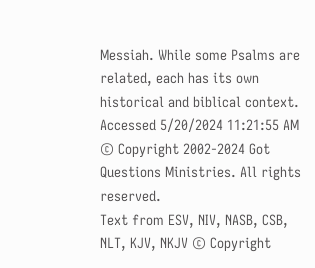Messiah. While some Psalms are related, each has its own historical and biblical context.
Accessed 5/20/2024 11:21:55 AM
© Copyright 2002-2024 Got Questions Ministries. All rights reserved.
Text from ESV, NIV, NASB, CSB, NLT, KJV, NKJV © Copyright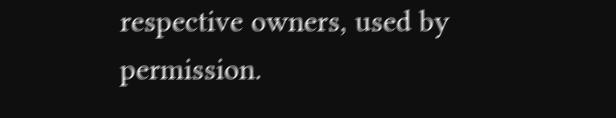respective owners, used by permission.